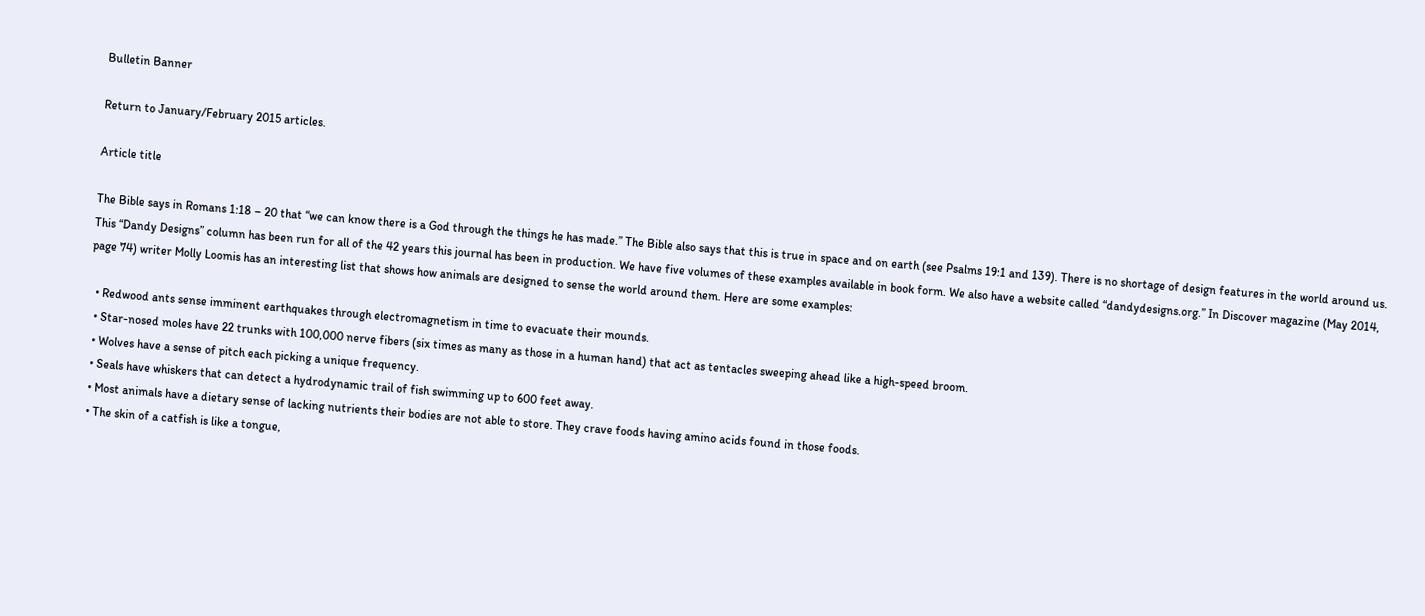Bulletin Banner

Return to January/February 2015 articles.

Article title

The Bible says in Romans 1:18 – 20 that “we can know there is a God through the things he has made.” The Bible also says that this is true in space and on earth (see Psalms 19:1 and 139). There is no shortage of design features in the world around us. This “Dandy Designs” column has been run for all of the 42 years this journal has been in production. We have five volumes of these examples available in book form. We also have a website called “dandydesigns.org.” In Discover magazine (May 2014, page 74) writer Molly Loomis has an interesting list that shows how animals are designed to sense the world around them. Here are some examples:

  • Redwood ants sense imminent earthquakes through electromagnetism in time to evacuate their mounds.
  • Star-nosed moles have 22 trunks with 100,000 nerve fibers (six times as many as those in a human hand) that act as tentacles sweeping ahead like a high-speed broom.
  • Wolves have a sense of pitch each picking a unique frequency.
  • Seals have whiskers that can detect a hydrodynamic trail of fish swimming up to 600 feet away.
  • Most animals have a dietary sense of lacking nutrients their bodies are not able to store. They crave foods having amino acids found in those foods.
  • The skin of a catfish is like a tongue,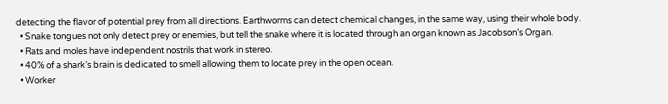detecting the flavor of potential prey from all directions. Earthworms can detect chemical changes, in the same way, using their whole body.
  • Snake tongues not only detect prey or enemies, but tell the snake where it is located through an organ known as Jacobson’s Organ.
  • Rats and moles have independent nostrils that work in stereo.
  • 40% of a shark’s brain is dedicated to smell allowing them to locate prey in the open ocean.
  • Worker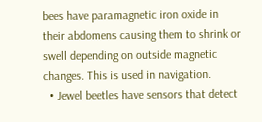bees have paramagnetic iron oxide in their abdomens causing them to shrink or swell depending on outside magnetic changes. This is used in navigation.
  • Jewel beetles have sensors that detect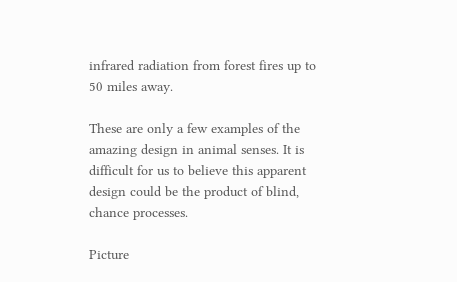infrared radiation from forest fires up to 50 miles away.

These are only a few examples of the amazing design in animal senses. It is difficult for us to believe this apparent design could be the product of blind, chance processes.

Picture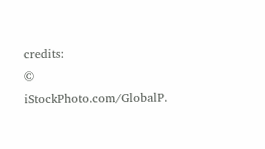credits:
© iStockPhoto.com/GlobalP.